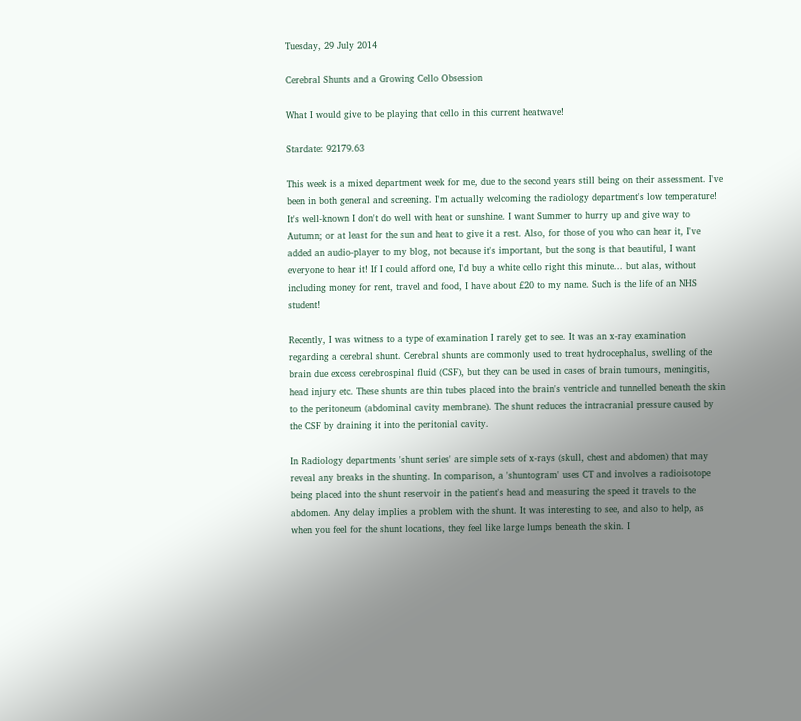Tuesday, 29 July 2014

Cerebral Shunts and a Growing Cello Obsession

What I would give to be playing that cello in this current heatwave!

Stardate: 92179.63

This week is a mixed department week for me, due to the second years still being on their assessment. I've been in both general and screening. I'm actually welcoming the radiology department's low temperature! It's well-known I don't do well with heat or sunshine. I want Summer to hurry up and give way to Autumn; or at least for the sun and heat to give it a rest. Also, for those of you who can hear it, I've added an audio-player to my blog, not because it's important, but the song is that beautiful, I want everyone to hear it! If I could afford one, I'd buy a white cello right this minute... but alas, without including money for rent, travel and food, I have about £20 to my name. Such is the life of an NHS student!

Recently, I was witness to a type of examination I rarely get to see. It was an x-ray examination regarding a cerebral shunt. Cerebral shunts are commonly used to treat hydrocephalus, swelling of the brain due excess cerebrospinal fluid (CSF), but they can be used in cases of brain tumours, meningitis, head injury etc. These shunts are thin tubes placed into the brain's ventricle and tunnelled beneath the skin to the peritoneum (abdominal cavity membrane). The shunt reduces the intracranial pressure caused by the CSF by draining it into the peritonial cavity.

In Radiology departments 'shunt series' are simple sets of x-rays (skull, chest and abdomen) that may reveal any breaks in the shunting. In comparison, a 'shuntogram' uses CT and involves a radioisotope being placed into the shunt reservoir in the patient's head and measuring the speed it travels to the abdomen. Any delay implies a problem with the shunt. It was interesting to see, and also to help, as when you feel for the shunt locations, they feel like large lumps beneath the skin. I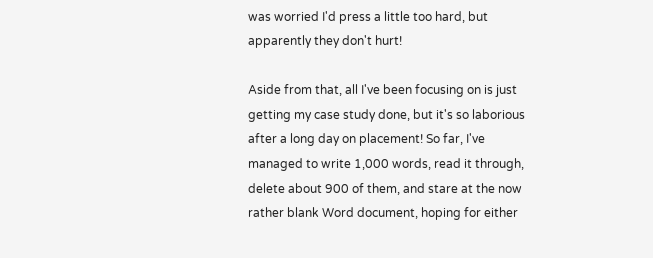was worried I'd press a little too hard, but apparently they don't hurt!

Aside from that, all I've been focusing on is just getting my case study done, but it's so laborious after a long day on placement! So far, I've managed to write 1,000 words, read it through, delete about 900 of them, and stare at the now rather blank Word document, hoping for either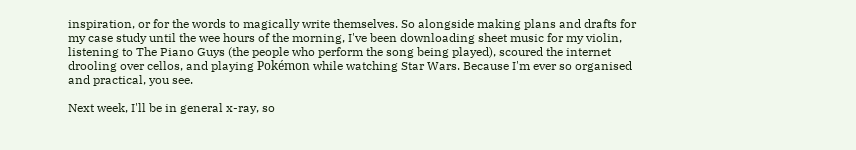inspiration, or for the words to magically write themselves. So alongside making plans and drafts for my case study until the wee hours of the morning, I've been downloading sheet music for my violin, listening to The Piano Guys (the people who perform the song being played), scoured the internet drooling over cellos, and playing Pokémon while watching Star Wars. Because I'm ever so organised and practical, you see.

Next week, I'll be in general x-ray, so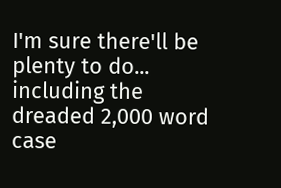I'm sure there'll be plenty to do... including the dreaded 2,000 word case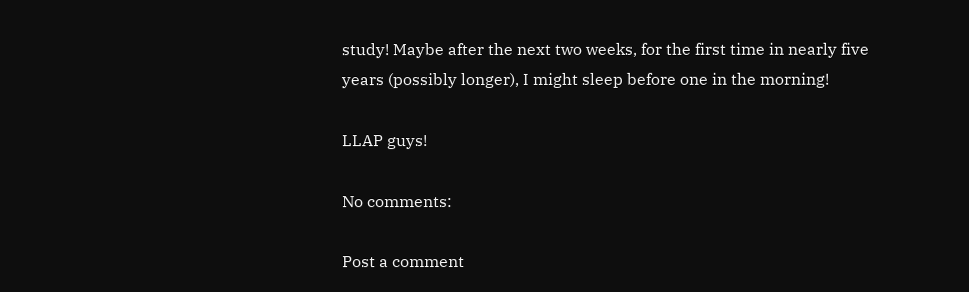study! Maybe after the next two weeks, for the first time in nearly five years (possibly longer), I might sleep before one in the morning!

LLAP guys!

No comments:

Post a comment